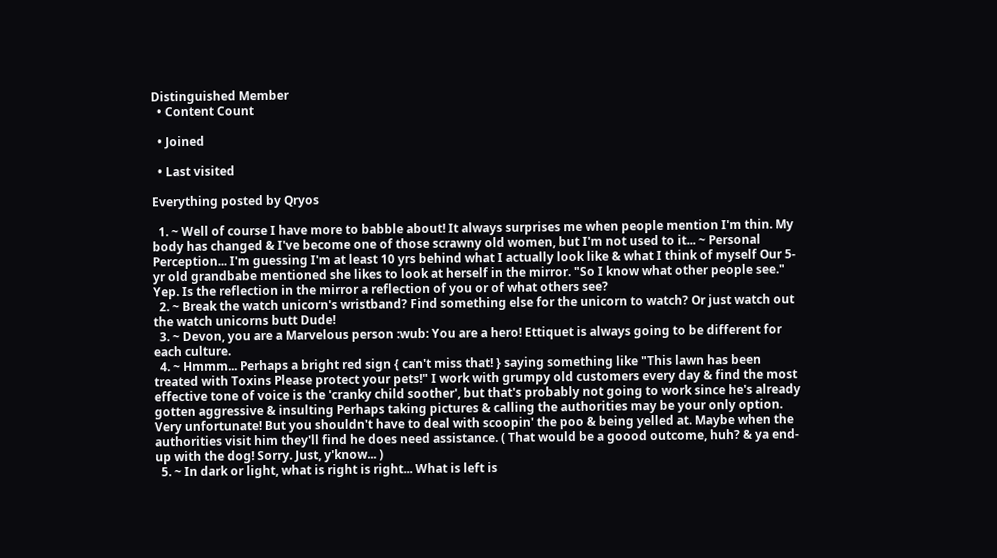Distinguished Member
  • Content Count

  • Joined

  • Last visited

Everything posted by Qryos

  1. ~ Well of course I have more to babble about! It always surprises me when people mention I'm thin. My body has changed & I've become one of those scrawny old women, but I'm not used to it... ~ Personal Perception... I'm guessing I'm at least 10 yrs behind what I actually look like & what I think of myself Our 5-yr old grandbabe mentioned she likes to look at herself in the mirror. "So I know what other people see." Yep. Is the reflection in the mirror a reflection of you or of what others see?
  2. ~ Break the watch unicorn's wristband? Find something else for the unicorn to watch? Or just watch out the watch unicorns butt Dude!
  3. ~ Devon, you are a Marvelous person :wub: You are a hero! Ettiquet is always going to be different for each culture.
  4. ~ Hmmm... Perhaps a bright red sign { can't miss that! } saying something like "This lawn has been treated with Toxins Please protect your pets!" I work with grumpy old customers every day & find the most effective tone of voice is the 'cranky child soother', but that's probably not going to work since he's already gotten aggressive & insulting Perhaps taking pictures & calling the authorities may be your only option. Very unfortunate! But you shouldn't have to deal with scoopin' the poo & being yelled at. Maybe when the authorities visit him they'll find he does need assistance. ( That would be a goood outcome, huh? & ya end-up with the dog! Sorry. Just, y'know... )
  5. ~ In dark or light, what is right is right... What is left is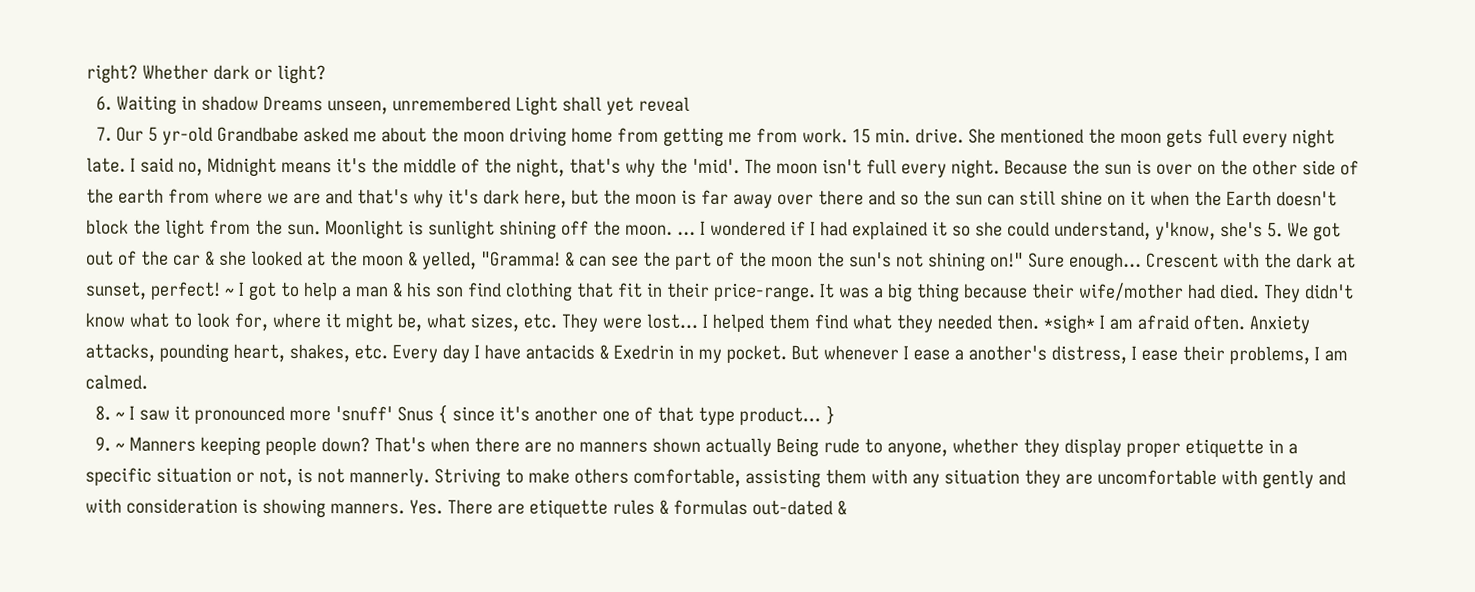right? Whether dark or light?
  6. Waiting in shadow Dreams unseen, unremembered Light shall yet reveal
  7. Our 5 yr-old Grandbabe asked me about the moon driving home from getting me from work. 15 min. drive. She mentioned the moon gets full every night late. I said no, Midnight means it's the middle of the night, that's why the 'mid'. The moon isn't full every night. Because the sun is over on the other side of the earth from where we are and that's why it's dark here, but the moon is far away over there and so the sun can still shine on it when the Earth doesn't block the light from the sun. Moonlight is sunlight shining off the moon. ... I wondered if I had explained it so she could understand, y'know, she's 5. We got out of the car & she looked at the moon & yelled, "Gramma! & can see the part of the moon the sun's not shining on!" Sure enough... Crescent with the dark at sunset, perfect! ~ I got to help a man & his son find clothing that fit in their price-range. It was a big thing because their wife/mother had died. They didn't know what to look for, where it might be, what sizes, etc. They were lost... I helped them find what they needed then. *sigh* I am afraid often. Anxiety attacks, pounding heart, shakes, etc. Every day I have antacids & Exedrin in my pocket. But whenever I ease a another's distress, I ease their problems, I am calmed.
  8. ~ I saw it pronounced more 'snuff' Snus { since it's another one of that type product... }
  9. ~ Manners keeping people down? That's when there are no manners shown actually Being rude to anyone, whether they display proper etiquette in a specific situation or not, is not mannerly. Striving to make others comfortable, assisting them with any situation they are uncomfortable with gently and with consideration is showing manners. Yes. There are etiquette rules & formulas out-dated &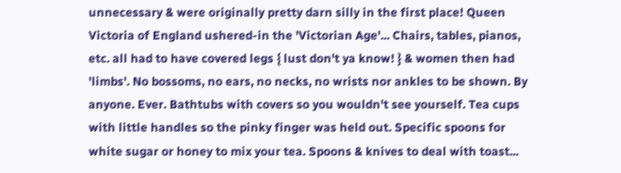unnecessary & were originally pretty darn silly in the first place! Queen Victoria of England ushered-in the 'Victorian Age'... Chairs, tables, pianos, etc. all had to have covered legs { lust don't ya know! } & women then had 'limbs'. No bossoms, no ears, no necks, no wrists nor ankles to be shown. By anyone. Ever. Bathtubs with covers so you wouldn't see yourself. Tea cups with little handles so the pinky finger was held out. Specific spoons for white sugar or honey to mix your tea. Spoons & knives to deal with toast...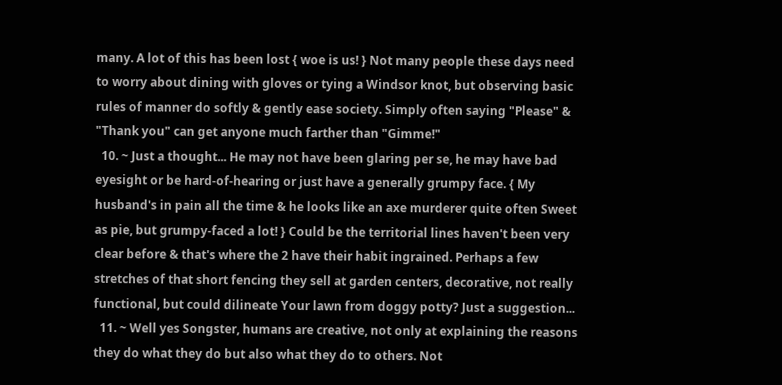many. A lot of this has been lost { woe is us! } Not many people these days need to worry about dining with gloves or tying a Windsor knot, but observing basic rules of manner do softly & gently ease society. Simply often saying "Please" & "Thank you" can get anyone much farther than "Gimme!"
  10. ~ Just a thought... He may not have been glaring per se, he may have bad eyesight or be hard-of-hearing or just have a generally grumpy face. { My husband's in pain all the time & he looks like an axe murderer quite often Sweet as pie, but grumpy-faced a lot! } Could be the territorial lines haven't been very clear before & that's where the 2 have their habit ingrained. Perhaps a few stretches of that short fencing they sell at garden centers, decorative, not really functional, but could dilineate Your lawn from doggy potty? Just a suggestion...
  11. ~ Well yes Songster, humans are creative, not only at explaining the reasons they do what they do but also what they do to others. Not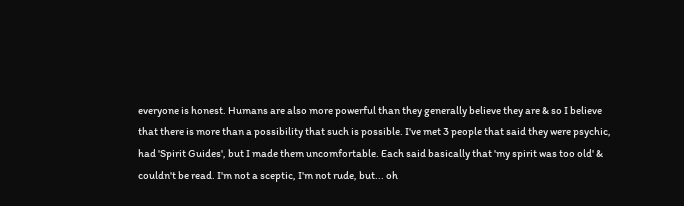everyone is honest. Humans are also more powerful than they generally believe they are & so I believe that there is more than a possibility that such is possible. I've met 3 people that said they were psychic, had 'Spirit Guides', but I made them uncomfortable. Each said basically that 'my spirit was too old' & couldn't be read. I'm not a sceptic, I'm not rude, but... oh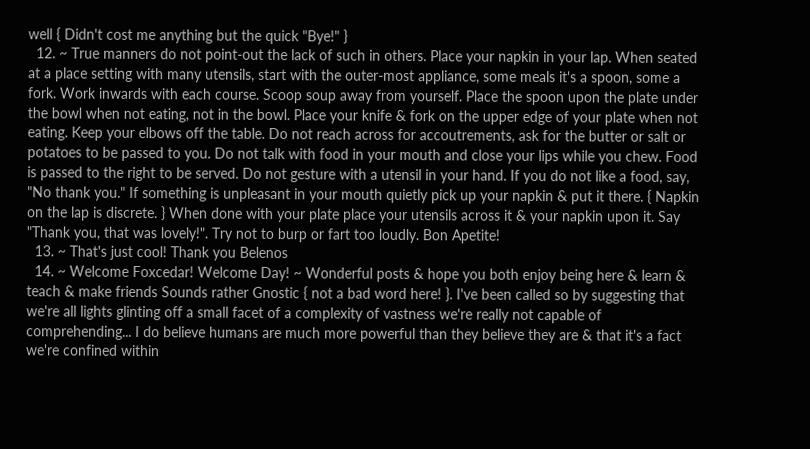well { Didn't cost me anything but the quick "Bye!" }
  12. ~ True manners do not point-out the lack of such in others. Place your napkin in your lap. When seated at a place setting with many utensils, start with the outer-most appliance, some meals it's a spoon, some a fork. Work inwards with each course. Scoop soup away from yourself. Place the spoon upon the plate under the bowl when not eating, not in the bowl. Place your knife & fork on the upper edge of your plate when not eating. Keep your elbows off the table. Do not reach across for accoutrements, ask for the butter or salt or potatoes to be passed to you. Do not talk with food in your mouth and close your lips while you chew. Food is passed to the right to be served. Do not gesture with a utensil in your hand. If you do not like a food, say, "No thank you." If something is unpleasant in your mouth quietly pick up your napkin & put it there. { Napkin on the lap is discrete. } When done with your plate place your utensils across it & your napkin upon it. Say "Thank you, that was lovely!". Try not to burp or fart too loudly. Bon Apetite!
  13. ~ That's just cool! Thank you Belenos
  14. ~ Welcome Foxcedar! Welcome Day! ~ Wonderful posts & hope you both enjoy being here & learn & teach & make friends Sounds rather Gnostic { not a bad word here! }. I've been called so by suggesting that we're all lights glinting off a small facet of a complexity of vastness we're really not capable of comprehending... I do believe humans are much more powerful than they believe they are & that it's a fact we're confined within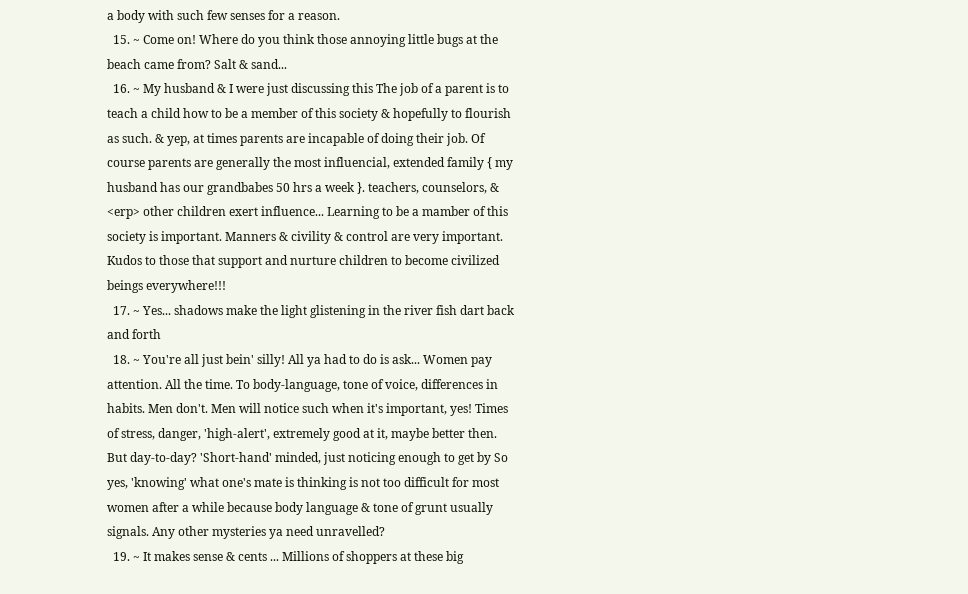a body with such few senses for a reason.
  15. ~ Come on! Where do you think those annoying little bugs at the beach came from? Salt & sand...
  16. ~ My husband & I were just discussing this The job of a parent is to teach a child how to be a member of this society & hopefully to flourish as such. & yep, at times parents are incapable of doing their job. Of course parents are generally the most influencial, extended family { my husband has our grandbabes 50 hrs a week }. teachers, counselors, & <erp> other children exert influence... Learning to be a mamber of this society is important. Manners & civility & control are very important. Kudos to those that support and nurture children to become civilized beings everywhere!!!
  17. ~ Yes... shadows make the light glistening in the river fish dart back and forth
  18. ~ You're all just bein' silly! All ya had to do is ask... Women pay attention. All the time. To body-language, tone of voice, differences in habits. Men don't. Men will notice such when it's important, yes! Times of stress, danger, 'high-alert', extremely good at it, maybe better then. But day-to-day? 'Short-hand' minded, just noticing enough to get by So yes, 'knowing' what one's mate is thinking is not too difficult for most women after a while because body language & tone of grunt usually signals. Any other mysteries ya need unravelled?
  19. ~ It makes sense & cents ... Millions of shoppers at these big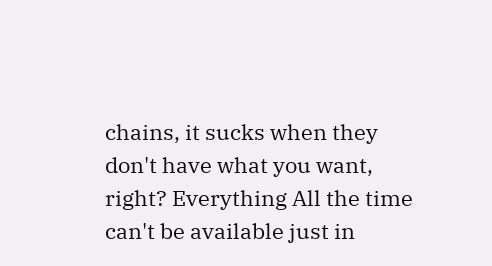chains, it sucks when they don't have what you want, right? Everything All the time can't be available just in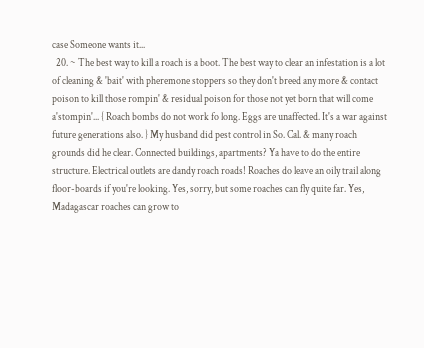case Someone wants it...
  20. ~ The best way to kill a roach is a boot. The best way to clear an infestation is a lot of cleaning & 'bait' with pheremone stoppers so they don't breed any more & contact poison to kill those rompin' & residual poison for those not yet born that will come a'stompin'... { Roach bombs do not work fo long. Eggs are unaffected. It's a war against future generations also. } My husband did pest control in So. Cal. & many roach grounds did he clear. Connected buildings, apartments? Ya have to do the entire structure. Electrical outlets are dandy roach roads! Roaches do leave an oily trail along floor-boards if you're looking. Yes, sorry, but some roaches can fly quite far. Yes, Madagascar roaches can grow to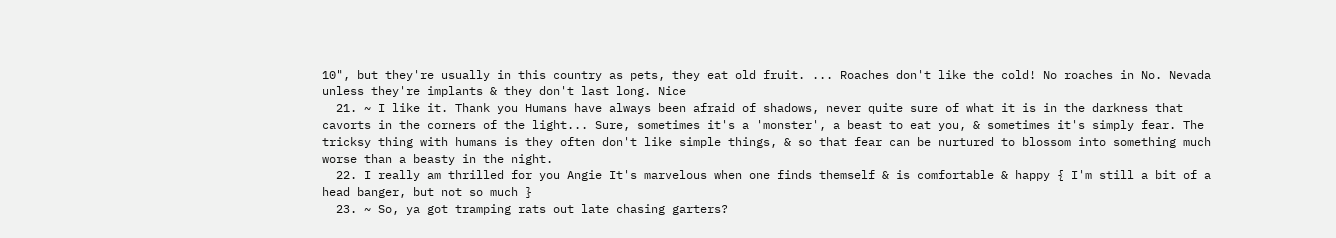10", but they're usually in this country as pets, they eat old fruit. ... Roaches don't like the cold! No roaches in No. Nevada unless they're implants & they don't last long. Nice
  21. ~ I like it. Thank you Humans have always been afraid of shadows, never quite sure of what it is in the darkness that cavorts in the corners of the light... Sure, sometimes it's a 'monster', a beast to eat you, & sometimes it's simply fear. The tricksy thing with humans is they often don't like simple things, & so that fear can be nurtured to blossom into something much worse than a beasty in the night.
  22. I really am thrilled for you Angie It's marvelous when one finds themself & is comfortable & happy { I'm still a bit of a head banger, but not so much }
  23. ~ So, ya got tramping rats out late chasing garters?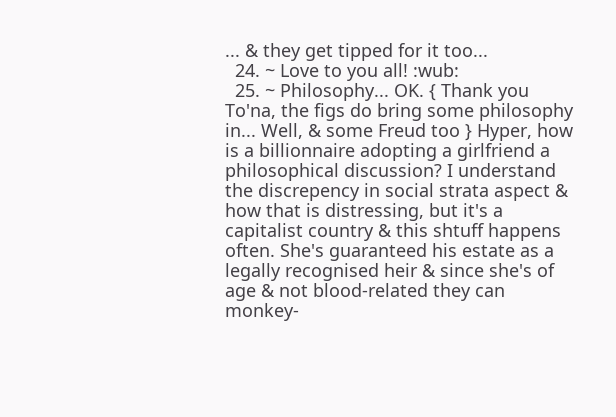... & they get tipped for it too...
  24. ~ Love to you all! :wub:
  25. ~ Philosophy... OK. { Thank you To'na, the figs do bring some philosophy in... Well, & some Freud too } Hyper, how is a billionnaire adopting a girlfriend a philosophical discussion? I understand the discrepency in social strata aspect & how that is distressing, but it's a capitalist country & this shtuff happens often. She's guaranteed his estate as a legally recognised heir & since she's of age & not blood-related they can monkey-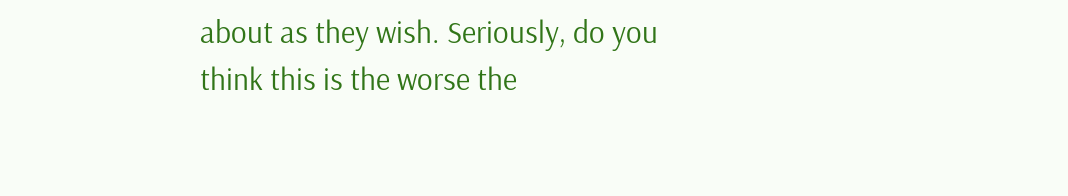about as they wish. Seriously, do you think this is the worse the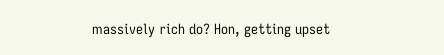massively rich do? Hon, getting upset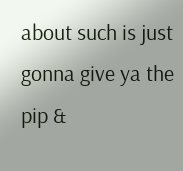about such is just gonna give ya the pip &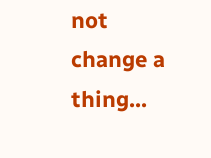not change a thing...